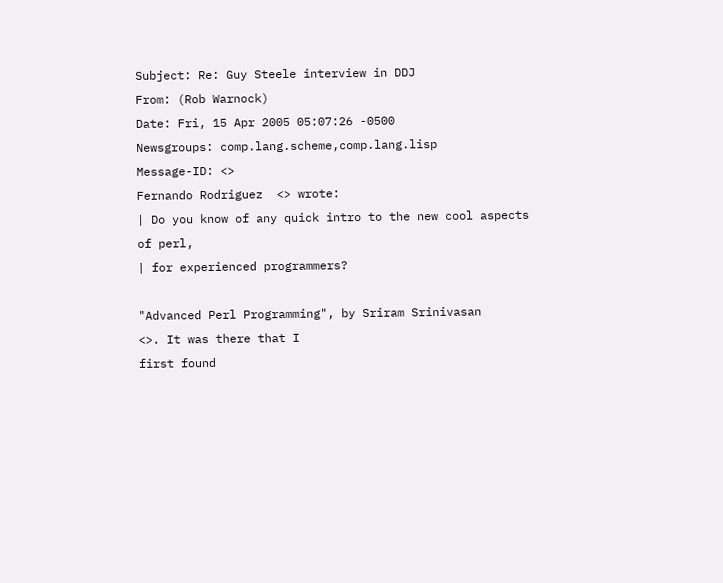Subject: Re: Guy Steele interview in DDJ
From: (Rob Warnock)
Date: Fri, 15 Apr 2005 05:07:26 -0500
Newsgroups: comp.lang.scheme,comp.lang.lisp
Message-ID: <>
Fernando Rodriguez  <> wrote:
| Do you know of any quick intro to the new cool aspects of perl,
| for experienced programmers?

"Advanced Perl Programming", by Sriram Srinivasan
<>. It was there that I
first found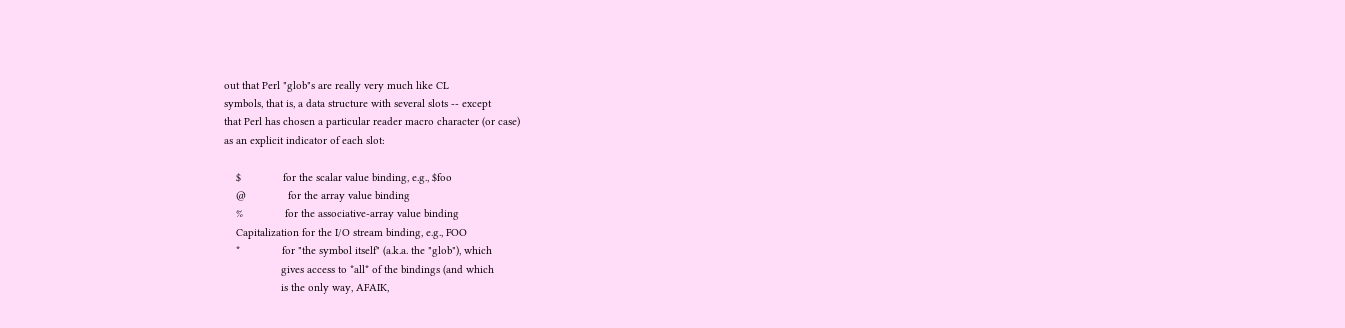out that Perl "glob"s are really very much like CL
symbols, that is, a data structure with several slots -- except
that Perl has chosen a particular reader macro character (or case)
as an explicit indicator of each slot:

    $              for the scalar value binding, e.g., $foo
    @              for the array value binding
    %              for the associative-array value binding
    Capitalization for the I/O stream binding, e.g., FOO
    *              for "the symbol itself" (a.k.a. the "glob"), which
                   gives access to *all* of the bindings (and which
                   is the only way, AFAIK,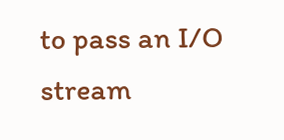to pass an I/O stream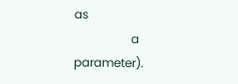as
                   a parameter).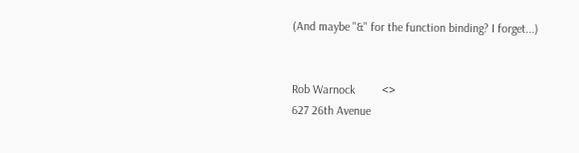(And maybe "&" for the function binding? I forget...)


Rob Warnock         <>
627 26th Avenue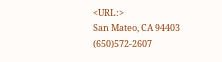<URL:>
San Mateo, CA 94403     (650)572-2607